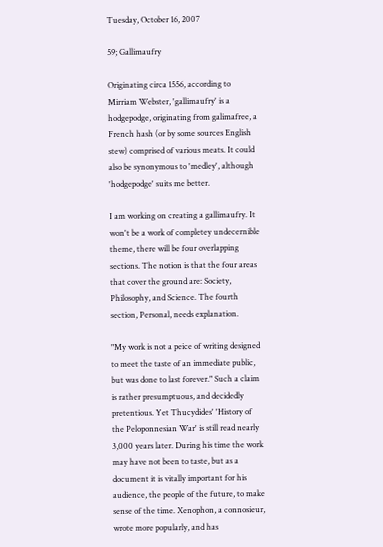Tuesday, October 16, 2007

59; Gallimaufry

Originating circa 1556, according to Mirriam Webster, 'gallimaufry' is a hodgepodge, originating from galimafree, a French hash (or by some sources English stew) comprised of various meats. It could also be synonymous to 'medley', although 'hodgepodge' suits me better.

I am working on creating a gallimaufry. It won't be a work of completey undecernible theme, there will be four overlapping sections. The notion is that the four areas that cover the ground are: Society, Philosophy, and Science. The fourth section, Personal, needs explanation.

"My work is not a peice of writing designed to meet the taste of an immediate public, but was done to last forever." Such a claim is rather presumptuous, and decidedly pretentious. Yet Thucydides' 'History of the Peloponnesian War' is still read nearly 3,000 years later. During his time the work may have not been to taste, but as a document it is vitally important for his audience, the people of the future, to make sense of the time. Xenophon, a connosieur, wrote more popularly, and has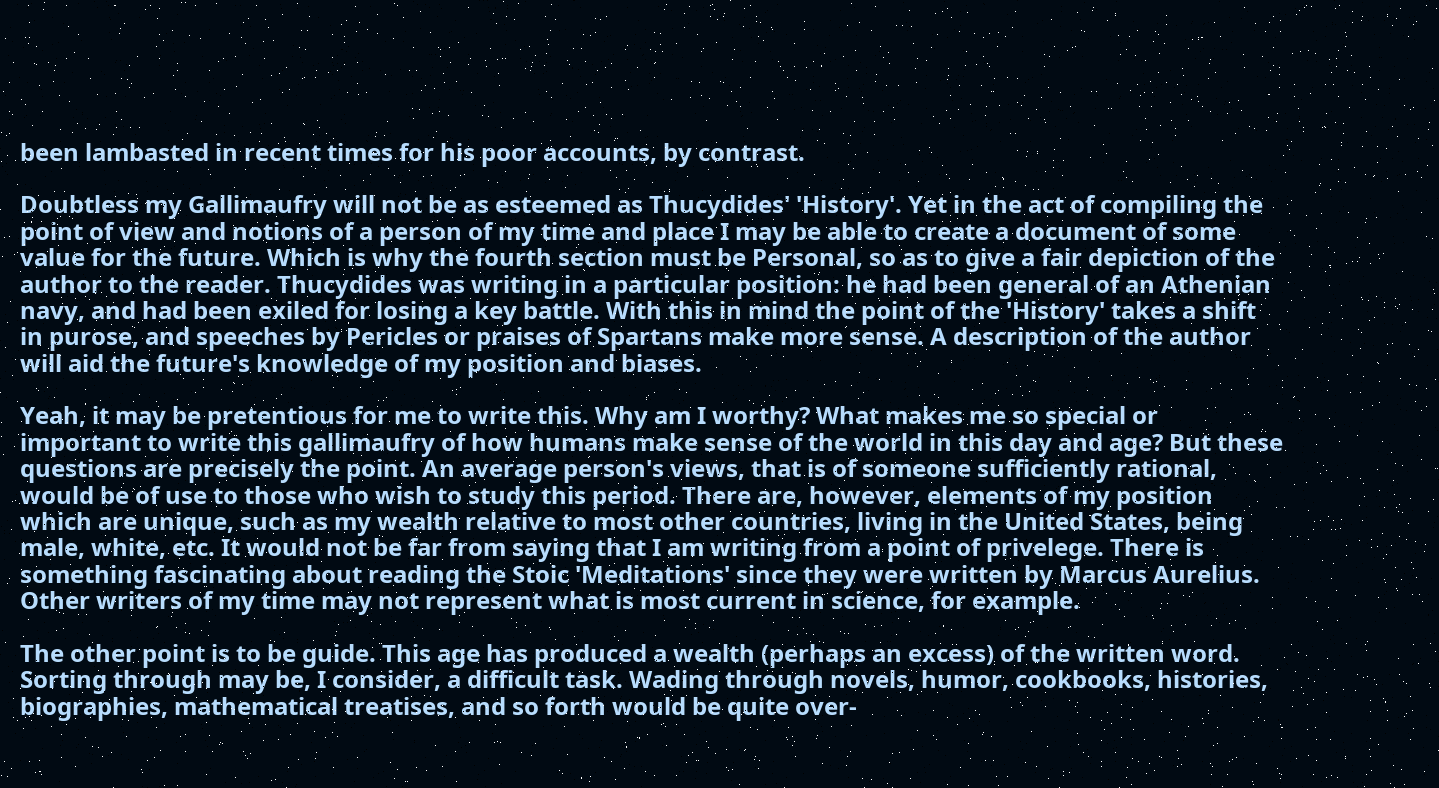been lambasted in recent times for his poor accounts, by contrast.

Doubtless my Gallimaufry will not be as esteemed as Thucydides' 'History'. Yet in the act of compiling the point of view and notions of a person of my time and place I may be able to create a document of some value for the future. Which is why the fourth section must be Personal, so as to give a fair depiction of the author to the reader. Thucydides was writing in a particular position: he had been general of an Athenian navy, and had been exiled for losing a key battle. With this in mind the point of the 'History' takes a shift in purose, and speeches by Pericles or praises of Spartans make more sense. A description of the author will aid the future's knowledge of my position and biases.

Yeah, it may be pretentious for me to write this. Why am I worthy? What makes me so special or important to write this gallimaufry of how humans make sense of the world in this day and age? But these questions are precisely the point. An average person's views, that is of someone sufficiently rational, would be of use to those who wish to study this period. There are, however, elements of my position which are unique, such as my wealth relative to most other countries, living in the United States, being male, white, etc. It would not be far from saying that I am writing from a point of privelege. There is something fascinating about reading the Stoic 'Meditations' since they were written by Marcus Aurelius. Other writers of my time may not represent what is most current in science, for example.

The other point is to be guide. This age has produced a wealth (perhaps an excess) of the written word. Sorting through may be, I consider, a difficult task. Wading through novels, humor, cookbooks, histories, biographies, mathematical treatises, and so forth would be quite over-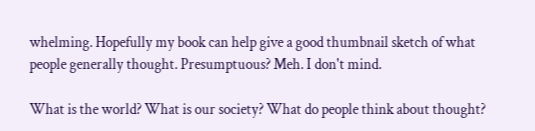whelming. Hopefully my book can help give a good thumbnail sketch of what people generally thought. Presumptuous? Meh. I don't mind.

What is the world? What is our society? What do people think about thought?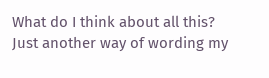What do I think about all this? Just another way of wording my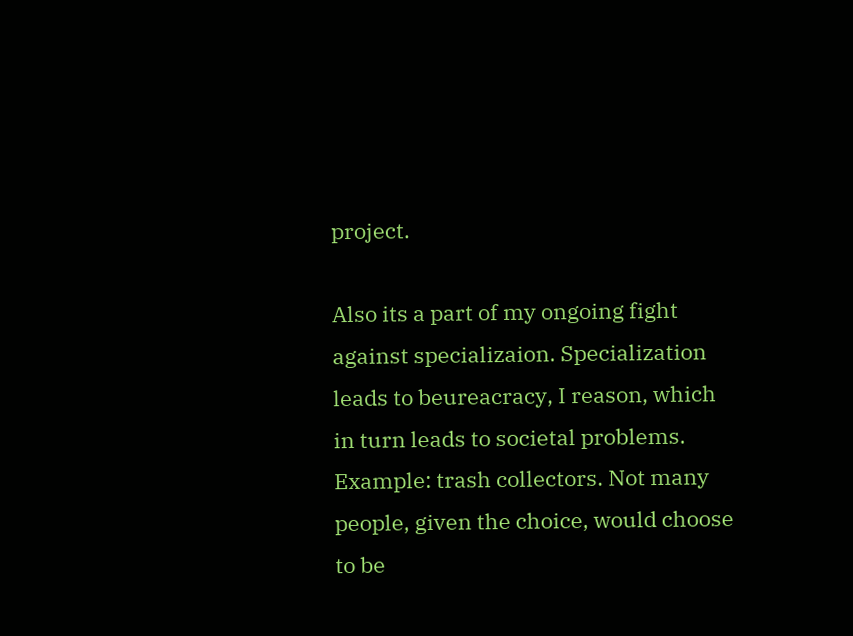project.

Also its a part of my ongoing fight against specializaion. Specialization leads to beureacracy, I reason, which in turn leads to societal problems. Example: trash collectors. Not many people, given the choice, would choose to be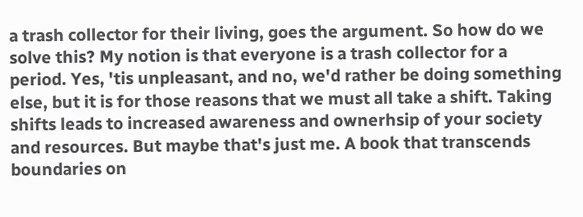a trash collector for their living, goes the argument. So how do we solve this? My notion is that everyone is a trash collector for a period. Yes, 'tis unpleasant, and no, we'd rather be doing something else, but it is for those reasons that we must all take a shift. Taking shifts leads to increased awareness and ownerhsip of your society and resources. But maybe that's just me. A book that transcends boundaries on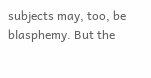subjects may, too, be blasphemy. But the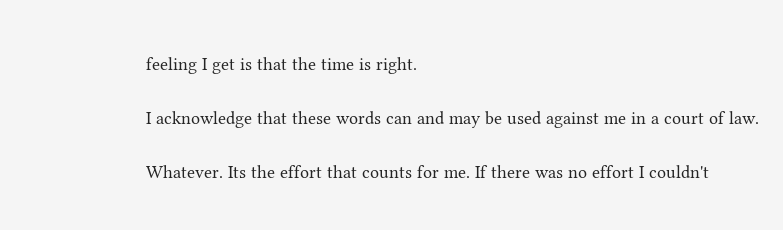feeling I get is that the time is right.

I acknowledge that these words can and may be used against me in a court of law.

Whatever. Its the effort that counts for me. If there was no effort I couldn't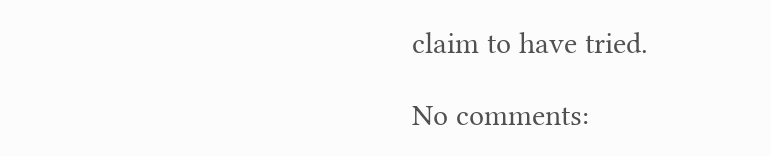claim to have tried.

No comments: